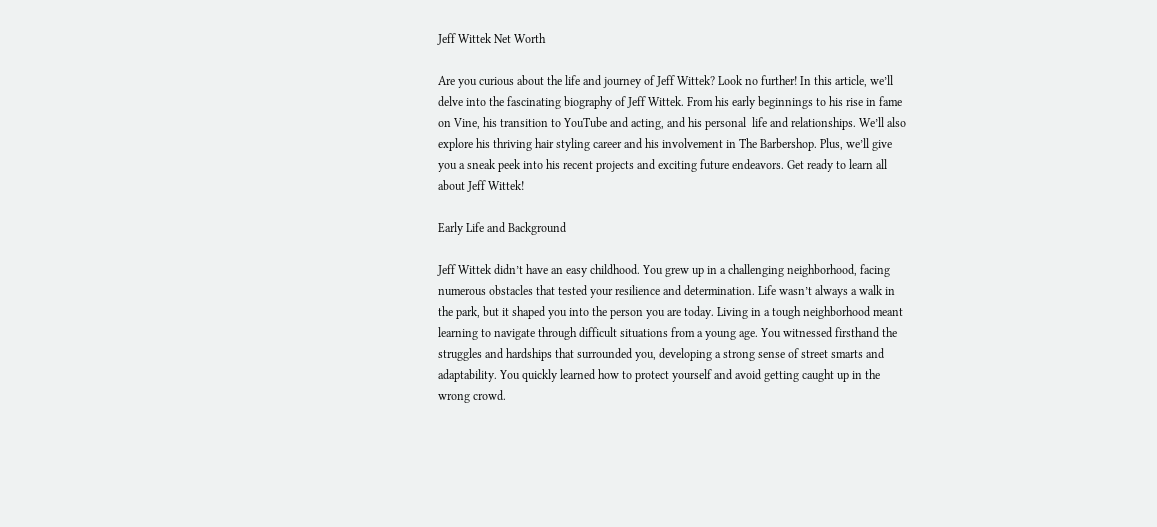Jeff Wittek Net Worth

Are you curious about the life and journey of Jeff Wittek? Look no further! In this article, we’ll delve into the fascinating biography of Jeff Wittek. From his early beginnings to his rise in fame on Vine, his transition to YouTube and acting, and his personal  life and relationships. We’ll also explore his thriving hair styling career and his involvement in The Barbershop. Plus, we’ll give you a sneak peek into his recent projects and exciting future endeavors. Get ready to learn all about Jeff Wittek!

Early Life and Background

Jeff Wittek didn’t have an easy childhood. You grew up in a challenging neighborhood, facing numerous obstacles that tested your resilience and determination. Life wasn’t always a walk in the park, but it shaped you into the person you are today. Living in a tough neighborhood meant learning to navigate through difficult situations from a young age. You witnessed firsthand the struggles and hardships that surrounded you, developing a strong sense of street smarts and adaptability. You quickly learned how to protect yourself and avoid getting caught up in the wrong crowd.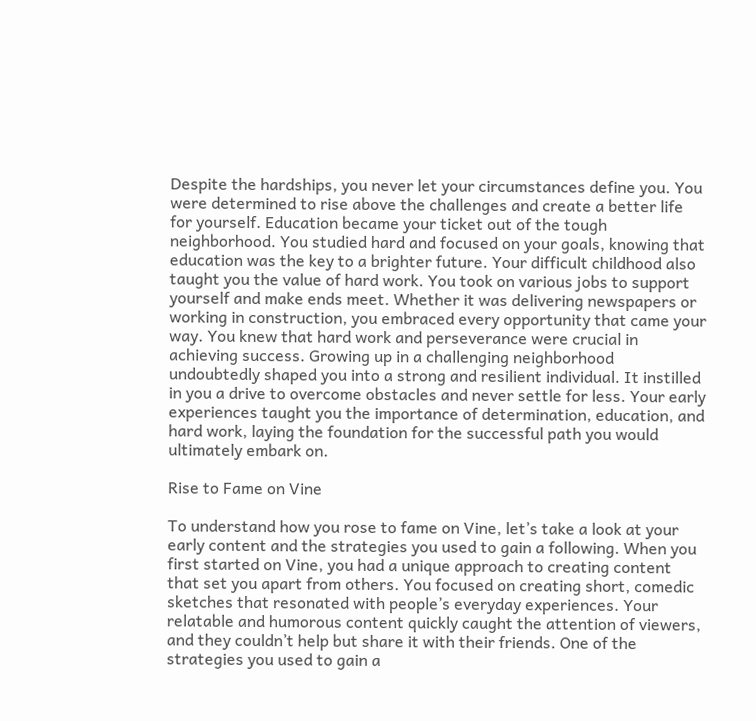Despite the hardships, you never let your circumstances define you. You were determined to rise above the challenges and create a better life for yourself. Education became your ticket out of the tough neighborhood. You studied hard and focused on your goals, knowing that education was the key to a brighter future. Your difficult childhood also taught you the value of hard work. You took on various jobs to support yourself and make ends meet. Whether it was delivering newspapers or working in construction, you embraced every opportunity that came your way. You knew that hard work and perseverance were crucial in achieving success. Growing up in a challenging neighborhood undoubtedly shaped you into a strong and resilient individual. It instilled in you a drive to overcome obstacles and never settle for less. Your early experiences taught you the importance of determination, education, and hard work, laying the foundation for the successful path you would ultimately embark on.

Rise to Fame on Vine

To understand how you rose to fame on Vine, let’s take a look at your early content and the strategies you used to gain a following. When you first started on Vine, you had a unique approach to creating content that set you apart from others. You focused on creating short, comedic sketches that resonated with people’s everyday experiences. Your relatable and humorous content quickly caught the attention of viewers, and they couldn’t help but share it with their friends. One of the strategies you used to gain a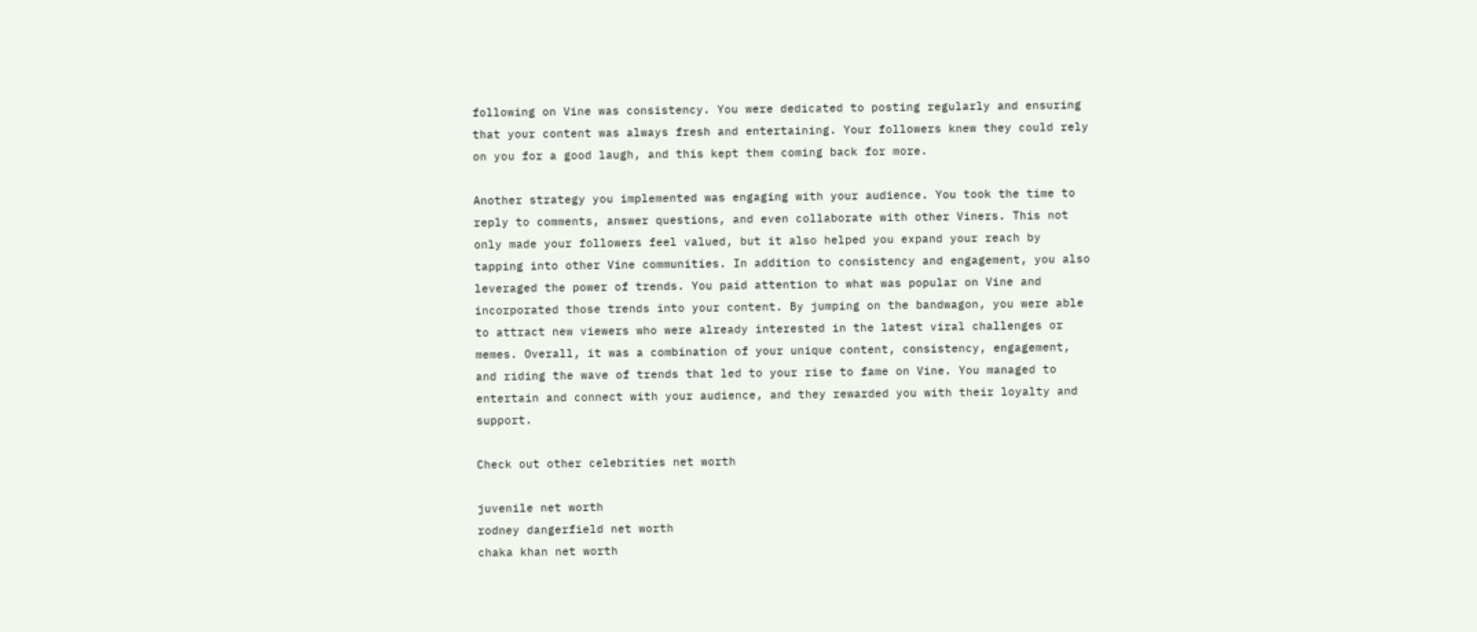following on Vine was consistency. You were dedicated to posting regularly and ensuring that your content was always fresh and entertaining. Your followers knew they could rely on you for a good laugh, and this kept them coming back for more.

Another strategy you implemented was engaging with your audience. You took the time to reply to comments, answer questions, and even collaborate with other Viners. This not only made your followers feel valued, but it also helped you expand your reach by tapping into other Vine communities. In addition to consistency and engagement, you also leveraged the power of trends. You paid attention to what was popular on Vine and incorporated those trends into your content. By jumping on the bandwagon, you were able to attract new viewers who were already interested in the latest viral challenges or memes. Overall, it was a combination of your unique content, consistency, engagement, and riding the wave of trends that led to your rise to fame on Vine. You managed to entertain and connect with your audience, and they rewarded you with their loyalty and support.

Check out other celebrities net worth

juvenile net worth
rodney dangerfield net worth
chaka khan net worth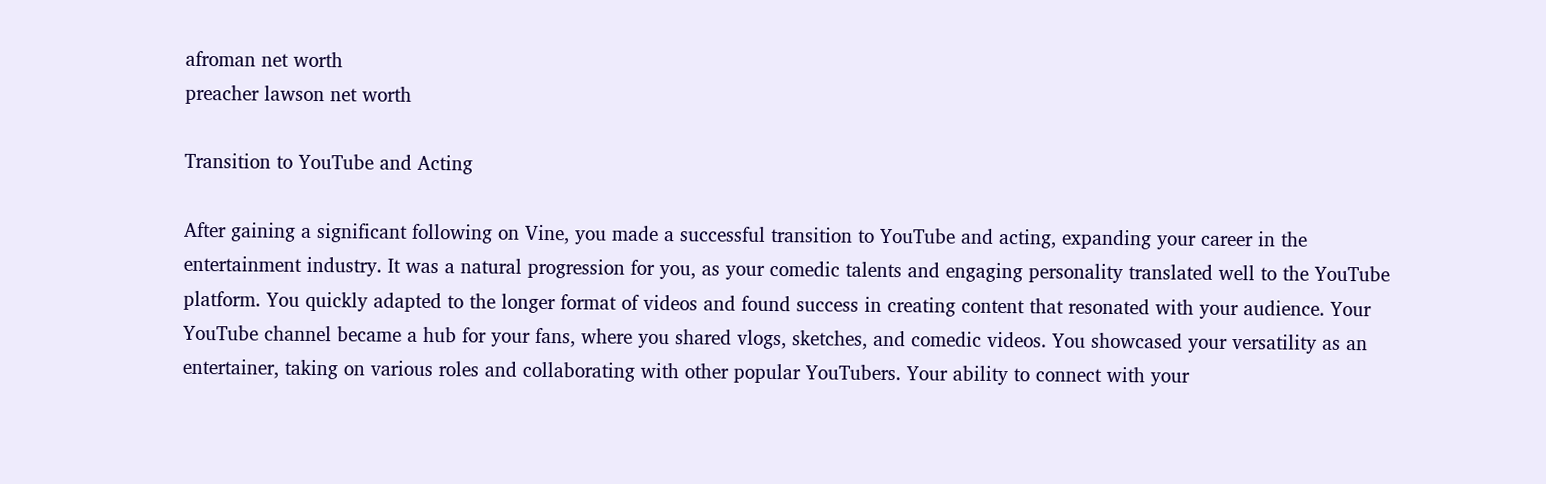afroman net worth
preacher lawson net worth

Transition to YouTube and Acting

After gaining a significant following on Vine, you made a successful transition to YouTube and acting, expanding your career in the entertainment industry. It was a natural progression for you, as your comedic talents and engaging personality translated well to the YouTube platform. You quickly adapted to the longer format of videos and found success in creating content that resonated with your audience. Your YouTube channel became a hub for your fans, where you shared vlogs, sketches, and comedic videos. You showcased your versatility as an entertainer, taking on various roles and collaborating with other popular YouTubers. Your ability to connect with your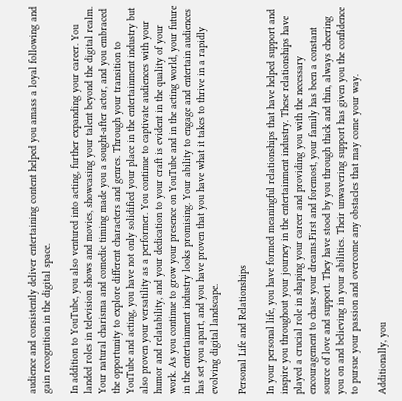audience and consistently deliver entertaining content helped you amass a loyal following and gain recognition in the digital space.

In addition to YouTube, you also ventured into acting, further expanding your career. You landed roles in television shows and movies, showcasing your talent beyond the digital realm. Your natural charisma and comedic timing made you a sought-after actor, and you embraced the opportunity to explore different characters and genres. Through your transition to YouTube and acting, you have not only solidified your place in the entertainment industry but also proven your versatility as a performer. You continue to captivate audiences with your humor and relatability, and your dedication to your craft is evident in the quality of your work. As you continue to grow your presence on YouTube and in the acting world, your future in the entertainment industry looks promising. Your ability to engage and entertain audiences has set you apart, and you have proven that you have what it takes to thrive in a rapidly evolving digital landscape.

Personal Life and Relationships

In your personal life, you have formed meaningful relationships that have helped support and inspire you throughout your journey in the entertainment industry. These relationships have played a crucial role in shaping your career and providing you with the necessary encouragement to chase your dreams.First and foremost, your family has been a constant source of love and support. They have stood by you through thick and thin, always cheering you on and believing in your abilities. Their unwavering support has given you the confidence to pursue your passion and overcome any obstacles that may come your way.

Additionally, you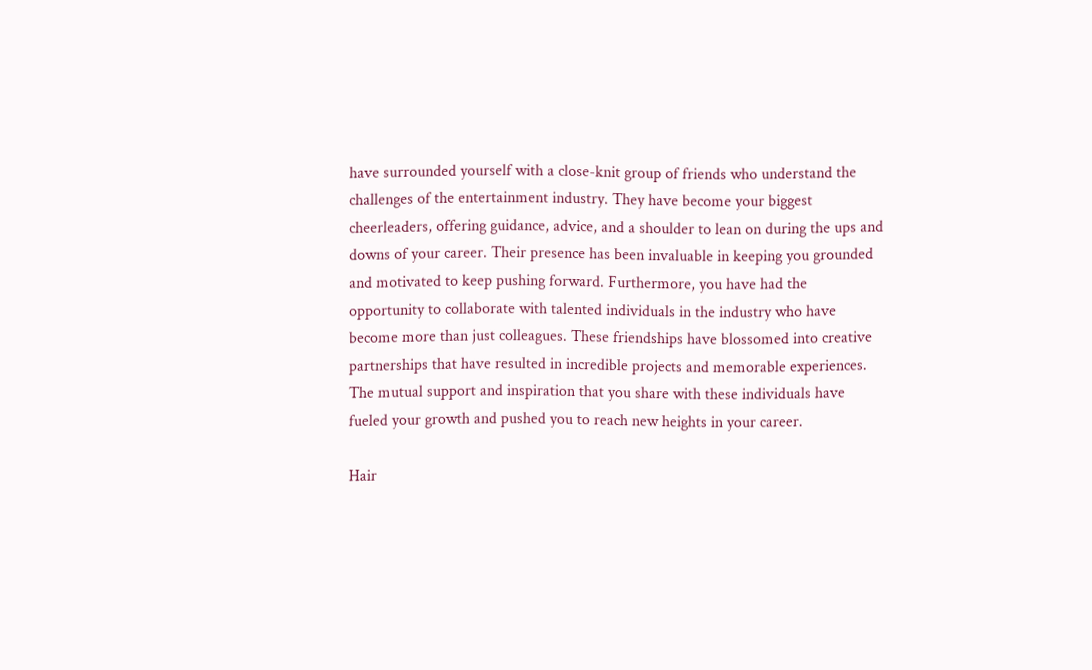have surrounded yourself with a close-knit group of friends who understand the challenges of the entertainment industry. They have become your biggest cheerleaders, offering guidance, advice, and a shoulder to lean on during the ups and downs of your career. Their presence has been invaluable in keeping you grounded and motivated to keep pushing forward. Furthermore, you have had the opportunity to collaborate with talented individuals in the industry who have become more than just colleagues. These friendships have blossomed into creative partnerships that have resulted in incredible projects and memorable experiences. The mutual support and inspiration that you share with these individuals have fueled your growth and pushed you to reach new heights in your career.

Hair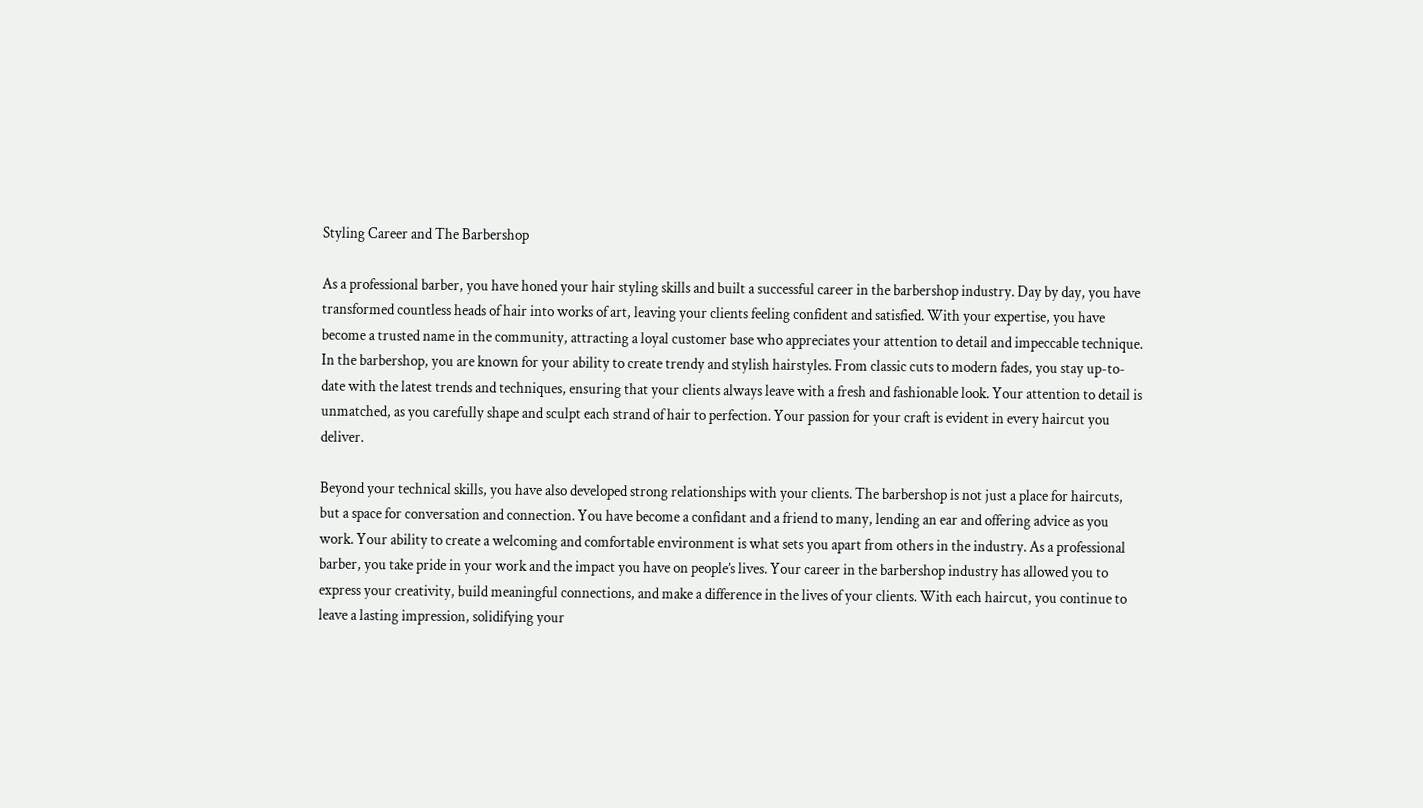Styling Career and The Barbershop

As a professional barber, you have honed your hair styling skills and built a successful career in the barbershop industry. Day by day, you have transformed countless heads of hair into works of art, leaving your clients feeling confident and satisfied. With your expertise, you have become a trusted name in the community, attracting a loyal customer base who appreciates your attention to detail and impeccable technique. In the barbershop, you are known for your ability to create trendy and stylish hairstyles. From classic cuts to modern fades, you stay up-to-date with the latest trends and techniques, ensuring that your clients always leave with a fresh and fashionable look. Your attention to detail is unmatched, as you carefully shape and sculpt each strand of hair to perfection. Your passion for your craft is evident in every haircut you deliver.

Beyond your technical skills, you have also developed strong relationships with your clients. The barbershop is not just a place for haircuts, but a space for conversation and connection. You have become a confidant and a friend to many, lending an ear and offering advice as you work. Your ability to create a welcoming and comfortable environment is what sets you apart from others in the industry. As a professional barber, you take pride in your work and the impact you have on people’s lives. Your career in the barbershop industry has allowed you to express your creativity, build meaningful connections, and make a difference in the lives of your clients. With each haircut, you continue to leave a lasting impression, solidifying your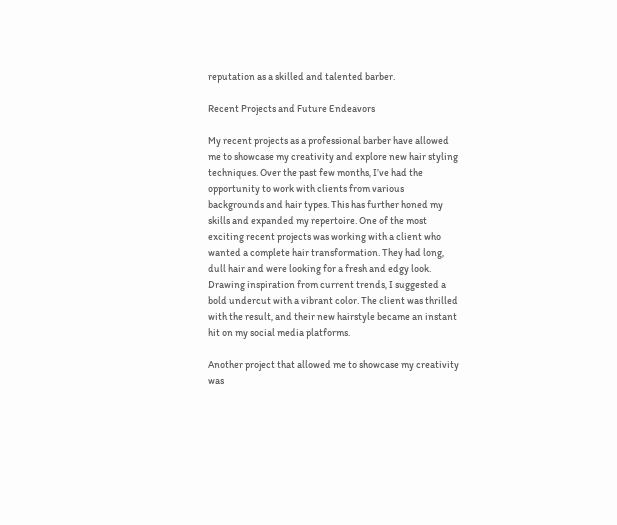reputation as a skilled and talented barber.

Recent Projects and Future Endeavors

My recent projects as a professional barber have allowed me to showcase my creativity and explore new hair styling techniques. Over the past few months, I’ve had the opportunity to work with clients from various backgrounds and hair types. This has further honed my skills and expanded my repertoire. One of the most exciting recent projects was working with a client who wanted a complete hair transformation. They had long, dull hair and were looking for a fresh and edgy look. Drawing inspiration from current trends, I suggested a bold undercut with a vibrant color. The client was thrilled with the result, and their new hairstyle became an instant hit on my social media platforms.

Another project that allowed me to showcase my creativity was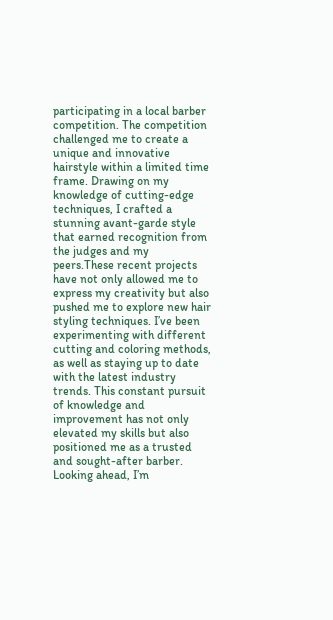participating in a local barber competition. The competition challenged me to create a unique and innovative hairstyle within a limited time frame. Drawing on my knowledge of cutting-edge techniques, I crafted a stunning avant-garde style that earned recognition from the judges and my peers.These recent projects have not only allowed me to express my creativity but also pushed me to explore new hair styling techniques. I’ve been experimenting with different cutting and coloring methods, as well as staying up to date with the latest industry trends. This constant pursuit of knowledge and improvement has not only elevated my skills but also positioned me as a trusted and sought-after barber. Looking ahead, I’m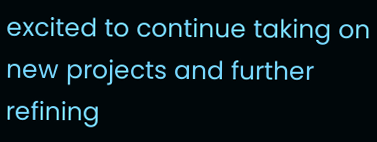excited to continue taking on new projects and further refining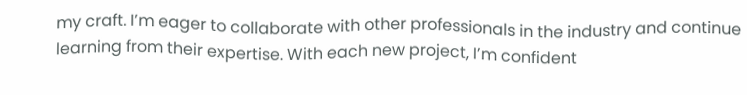my craft. I’m eager to collaborate with other professionals in the industry and continue learning from their expertise. With each new project, I’m confident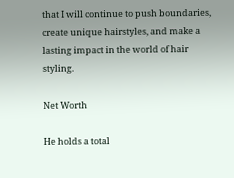that I will continue to push boundaries, create unique hairstyles, and make a lasting impact in the world of hair styling.

Net Worth

He holds a total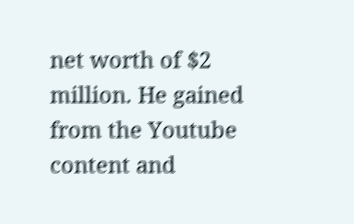net worth of $2 million. He gained from the Youtube content and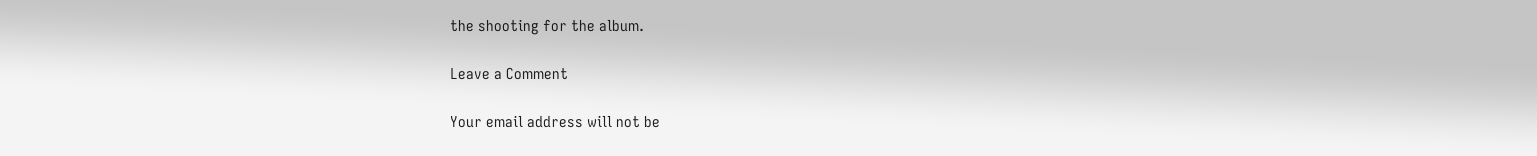the shooting for the album.

Leave a Comment

Your email address will not be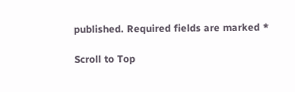published. Required fields are marked *

Scroll to Top